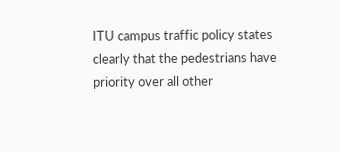ITU campus traffic policy states clearly that the pedestrians have priority over all other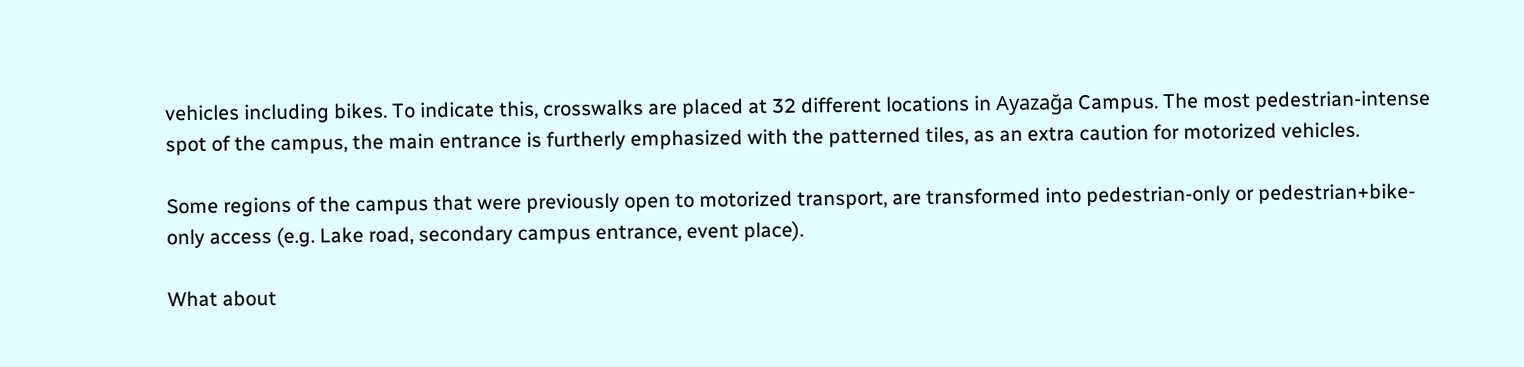vehicles including bikes. To indicate this, crosswalks are placed at 32 different locations in Ayazağa Campus. The most pedestrian-intense spot of the campus, the main entrance is furtherly emphasized with the patterned tiles, as an extra caution for motorized vehicles.

Some regions of the campus that were previously open to motorized transport, are transformed into pedestrian-only or pedestrian+bike-only access (e.g. Lake road, secondary campus entrance, event place).

What about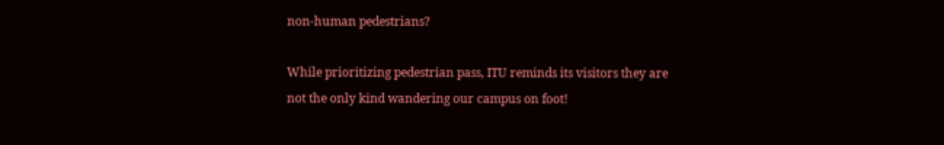non-human pedestrians?

While prioritizing pedestrian pass, ITU reminds its visitors they are not the only kind wandering our campus on foot!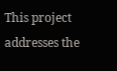This project addresses the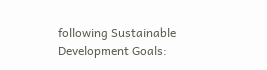following Sustainable Development Goals: